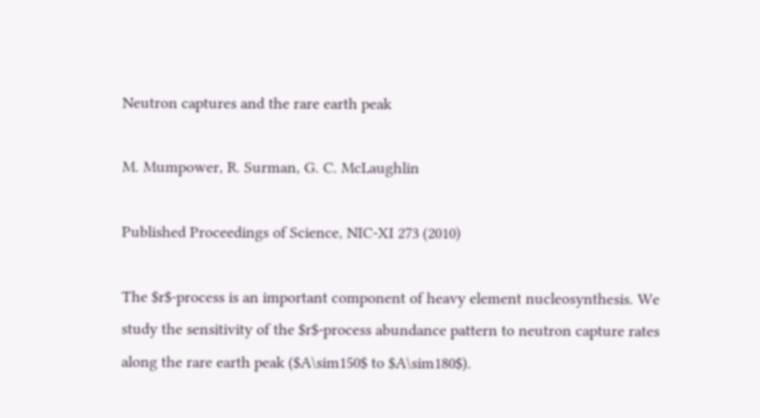Neutron captures and the rare earth peak

M. Mumpower, R. Surman, G. C. McLaughlin

Published Proceedings of Science, NIC-XI 273 (2010)

The $r$-process is an important component of heavy element nucleosynthesis. We study the sensitivity of the $r$-process abundance pattern to neutron capture rates along the rare earth peak ($A\sim150$ to $A\sim180$).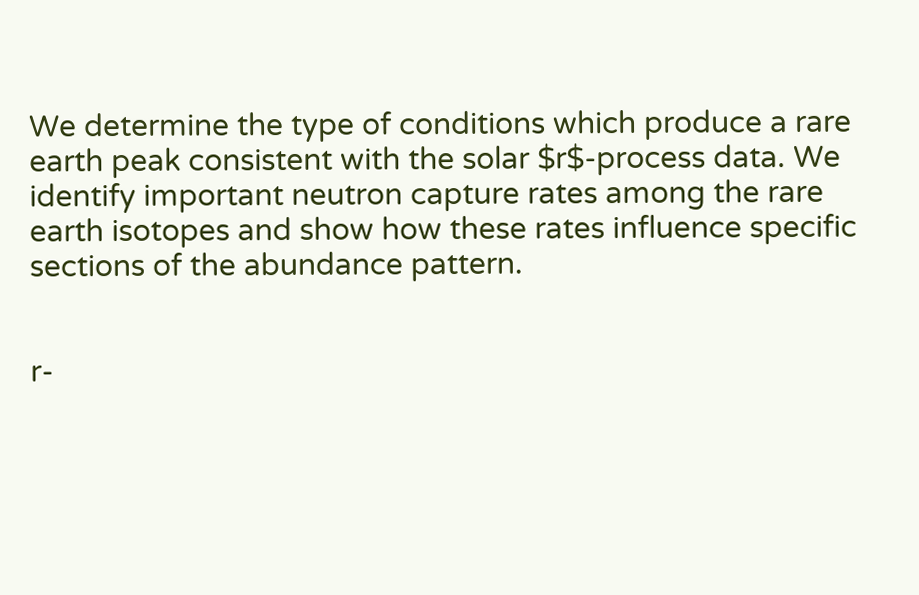We determine the type of conditions which produce a rare earth peak consistent with the solar $r$-process data. We identify important neutron capture rates among the rare earth isotopes and show how these rates influence specific sections of the abundance pattern.


r-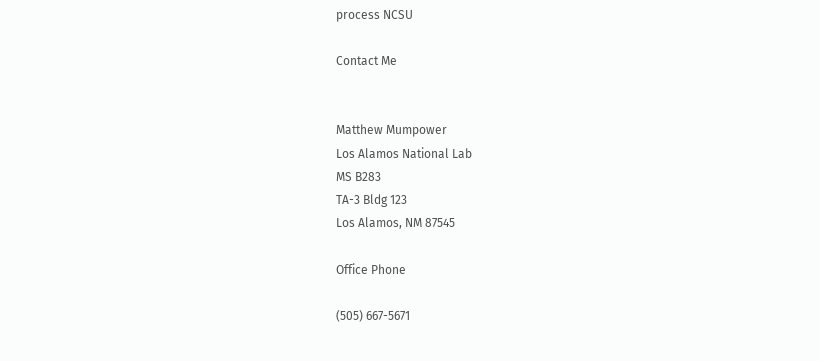process NCSU

Contact Me


Matthew Mumpower
Los Alamos National Lab
MS B283
TA-3 Bldg 123
Los Alamos, NM 87545

Office Phone

(505) 667-5671